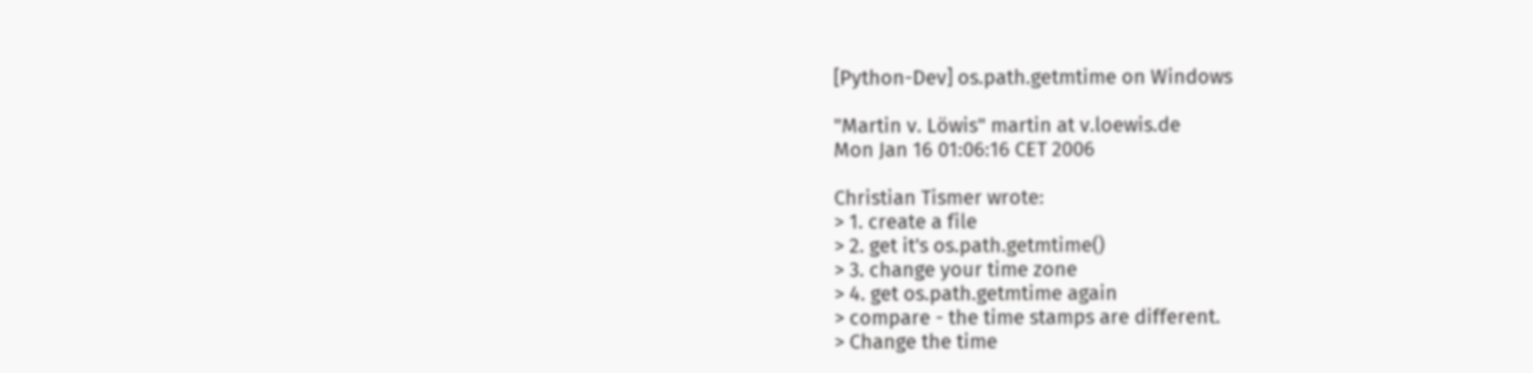[Python-Dev] os.path.getmtime on Windows

"Martin v. Löwis" martin at v.loewis.de
Mon Jan 16 01:06:16 CET 2006

Christian Tismer wrote:
> 1. create a file
> 2. get it's os.path.getmtime()
> 3. change your time zone
> 4. get os.path.getmtime again
> compare - the time stamps are different.
> Change the time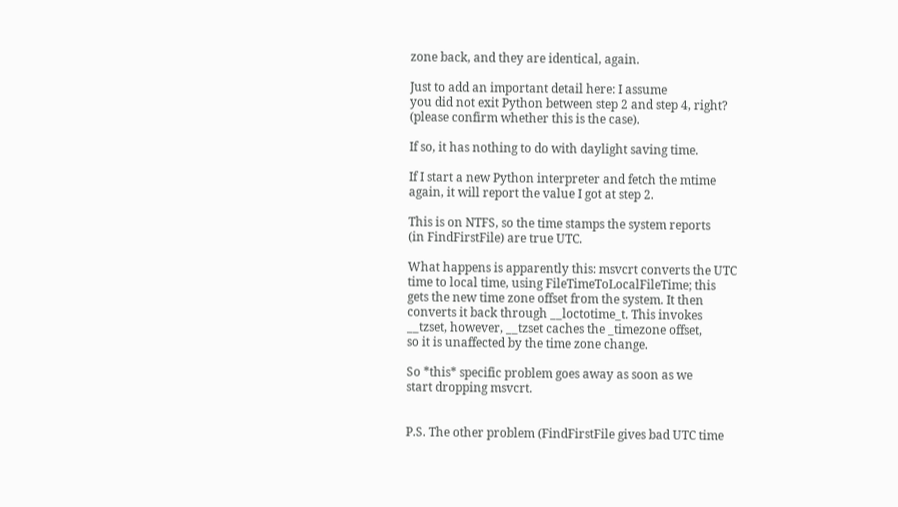zone back, and they are identical, again.

Just to add an important detail here: I assume
you did not exit Python between step 2 and step 4, right?
(please confirm whether this is the case).

If so, it has nothing to do with daylight saving time.

If I start a new Python interpreter and fetch the mtime
again, it will report the value I got at step 2.

This is on NTFS, so the time stamps the system reports
(in FindFirstFile) are true UTC.

What happens is apparently this: msvcrt converts the UTC
time to local time, using FileTimeToLocalFileTime; this
gets the new time zone offset from the system. It then
converts it back through __loctotime_t. This invokes
__tzset, however, __tzset caches the _timezone offset,
so it is unaffected by the time zone change.

So *this* specific problem goes away as soon as we
start dropping msvcrt.


P.S. The other problem (FindFirstFile gives bad UTC time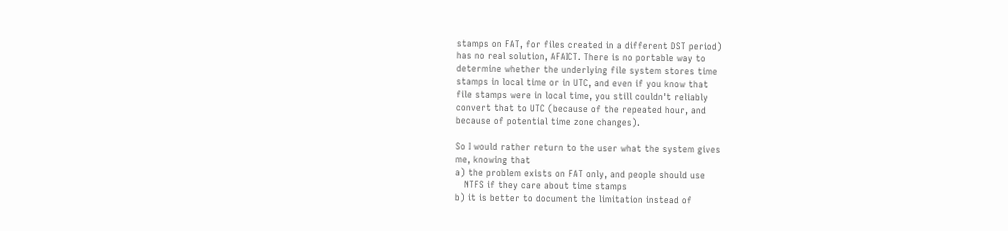stamps on FAT, for files created in a different DST period)
has no real solution, AFAICT. There is no portable way to
determine whether the underlying file system stores time
stamps in local time or in UTC, and even if you know that
file stamps were in local time, you still couldn't reliably
convert that to UTC (because of the repeated hour, and
because of potential time zone changes).

So I would rather return to the user what the system gives
me, knowing that
a) the problem exists on FAT only, and people should use
   NTFS if they care about time stamps
b) it is better to document the limitation instead of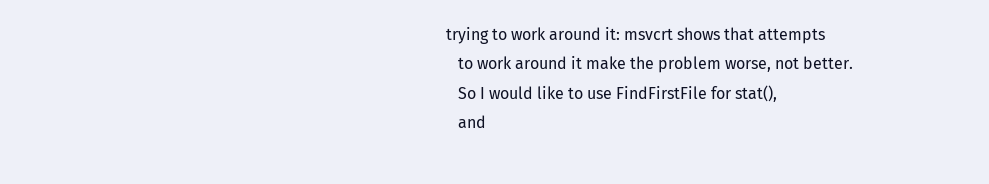trying to work around it: msvcrt shows that attempts
   to work around it make the problem worse, not better.
   So I would like to use FindFirstFile for stat(),
   and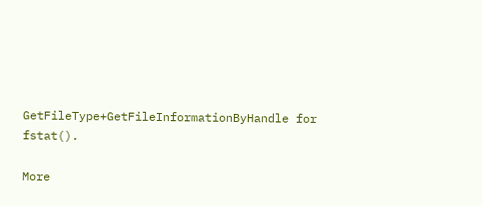GetFileType+GetFileInformationByHandle for fstat().

More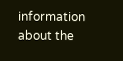information about the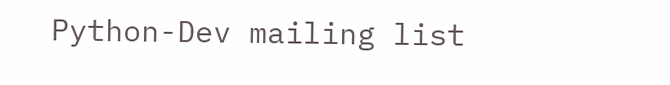Python-Dev mailing list